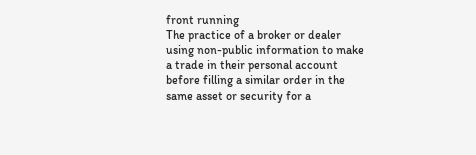front running
The practice of a broker or dealer using non-public information to make a trade in their personal account before filling a similar order in the same asset or security for a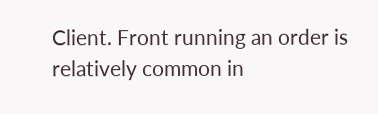Client. Front running an order is relatively common in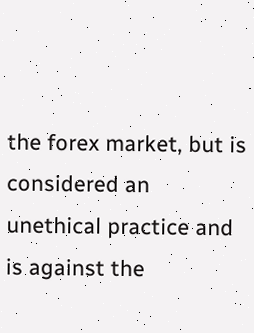the forex market, but is considered an unethical practice and is against the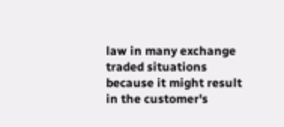law in many exchange traded situations because it might result in the customer's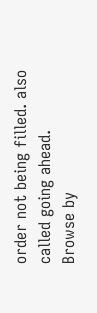order not being filled. also called going ahead.
Browse by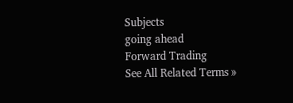Subjects
going ahead
Forward Trading
See All Related Terms »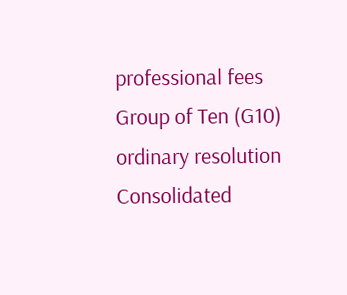professional fees
Group of Ten (G10)
ordinary resolution
Consolidated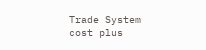Trade System
cost plus